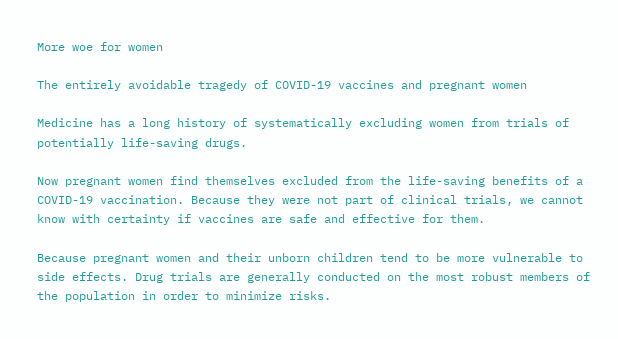More woe for women

The entirely avoidable tragedy of COVID-19 vaccines and pregnant women

Medicine has a long history of systematically excluding women from trials of potentially life-saving drugs.

Now pregnant women find themselves excluded from the life-saving benefits of a COVID-19 vaccination. Because they were not part of clinical trials, we cannot know with certainty if vaccines are safe and effective for them.

Because pregnant women and their unborn children tend to be more vulnerable to side effects. Drug trials are generally conducted on the most robust members of the population in order to minimize risks.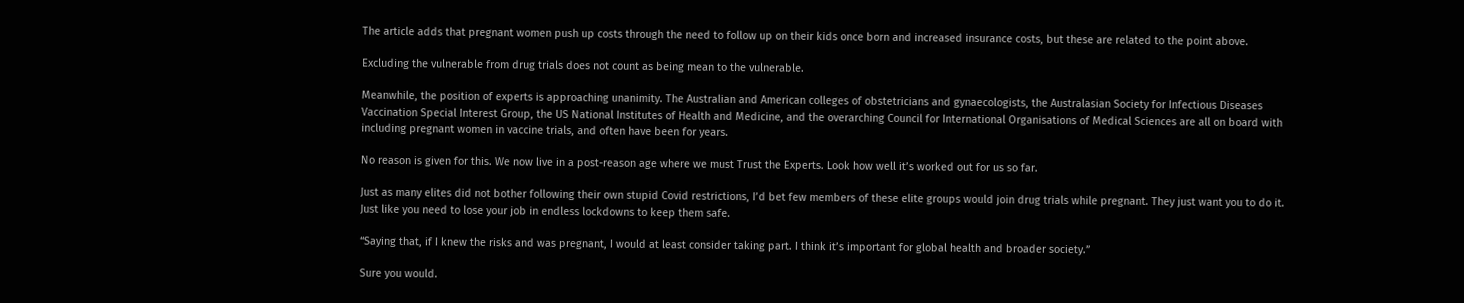The article adds that pregnant women push up costs through the need to follow up on their kids once born and increased insurance costs, but these are related to the point above.

Excluding the vulnerable from drug trials does not count as being mean to the vulnerable.

Meanwhile, the position of experts is approaching unanimity. The Australian and American colleges of obstetricians and gynaecologists, the Australasian Society for Infectious Diseases Vaccination Special Interest Group, the US National Institutes of Health and Medicine, and the overarching Council for International Organisations of Medical Sciences are all on board with including pregnant women in vaccine trials, and often have been for years.

No reason is given for this. We now live in a post-reason age where we must Trust the Experts. Look how well it’s worked out for us so far.

Just as many elites did not bother following their own stupid Covid restrictions, I’d bet few members of these elite groups would join drug trials while pregnant. They just want you to do it. Just like you need to lose your job in endless lockdowns to keep them safe.

“Saying that, if I knew the risks and was pregnant, I would at least consider taking part. I think it’s important for global health and broader society.”

Sure you would.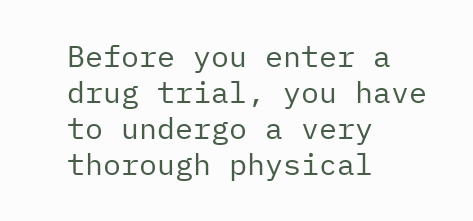Before you enter a drug trial, you have to undergo a very thorough physical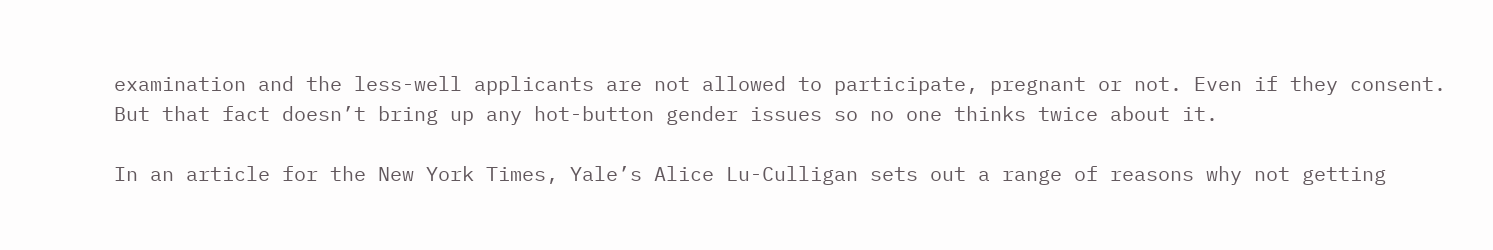examination and the less-well applicants are not allowed to participate, pregnant or not. Even if they consent. But that fact doesn’t bring up any hot-button gender issues so no one thinks twice about it.

In an article for the New York Times, Yale’s Alice Lu-Culligan sets out a range of reasons why not getting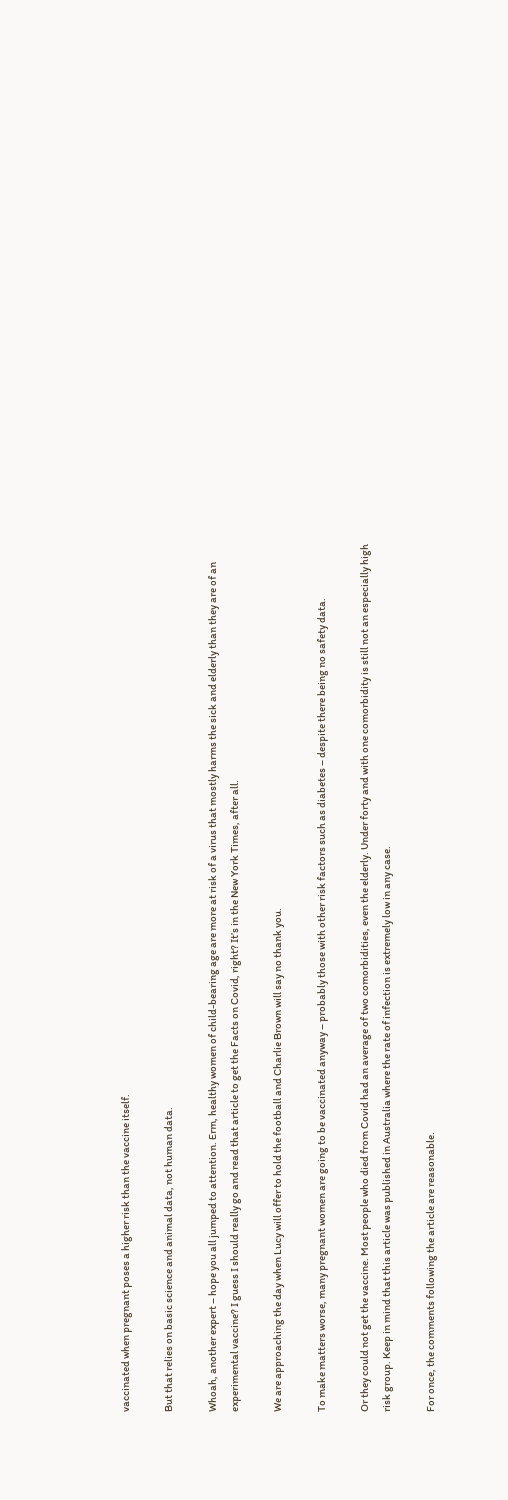vaccinated when pregnant poses a higher risk than the vaccine itself.

But that relies on basic science and animal data, not human data.

Whoah, another expert – hope you all jumped to attention. Erm, healthy women of child-bearing age are more at risk of a virus that mostly harms the sick and elderly than they are of an experimental vaccine? I guess I should really go and read that article to get the Facts on Covid, right? It’s in the New York Times, after all.

We are approaching the day when Lucy will offer to hold the football and Charlie Brown will say no thank you.

To make matters worse, many pregnant women are going to be vaccinated anyway – probably those with other risk factors such as diabetes – despite there being no safety data.

Or they could not get the vaccine. Most people who died from Covid had an average of two comorbidities, even the elderly. Under forty and with one comorbidity is still not an especially high risk group. Keep in mind that this article was published in Australia where the rate of infection is extremely low in any case.

For once, the comments following the article are reasonable.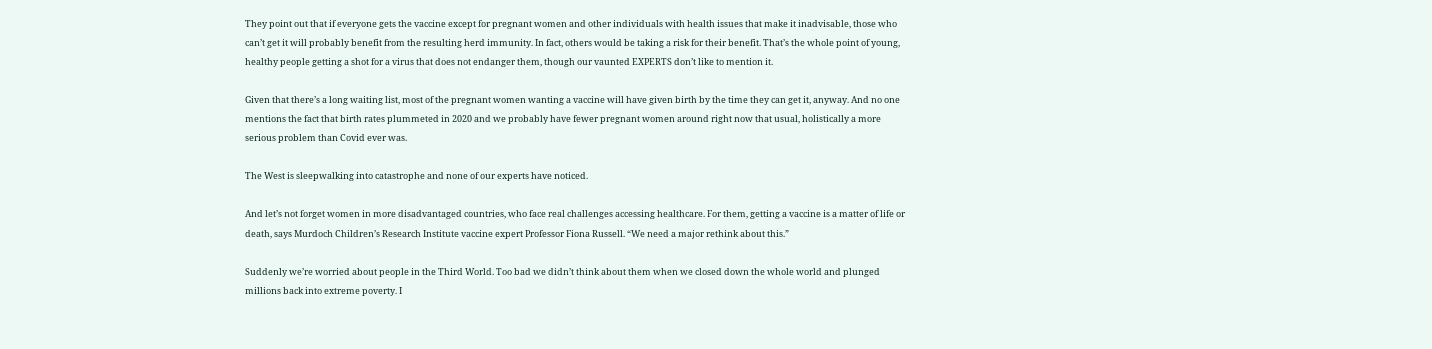They point out that if everyone gets the vaccine except for pregnant women and other individuals with health issues that make it inadvisable, those who can’t get it will probably benefit from the resulting herd immunity. In fact, others would be taking a risk for their benefit. That’s the whole point of young, healthy people getting a shot for a virus that does not endanger them, though our vaunted EXPERTS don’t like to mention it.

Given that there’s a long waiting list, most of the pregnant women wanting a vaccine will have given birth by the time they can get it, anyway. And no one mentions the fact that birth rates plummeted in 2020 and we probably have fewer pregnant women around right now that usual, holistically a more serious problem than Covid ever was.

The West is sleepwalking into catastrophe and none of our experts have noticed.

And let’s not forget women in more disadvantaged countries, who face real challenges accessing healthcare. For them, getting a vaccine is a matter of life or death, says Murdoch Children’s Research Institute vaccine expert Professor Fiona Russell. “We need a major rethink about this.”

Suddenly we’re worried about people in the Third World. Too bad we didn’t think about them when we closed down the whole world and plunged millions back into extreme poverty. I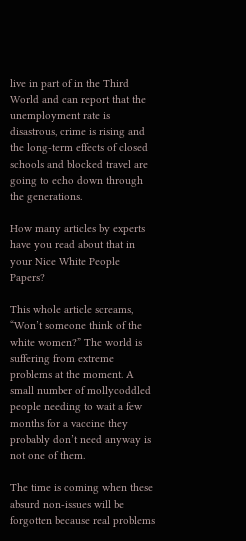live in part of in the Third World and can report that the unemployment rate is disastrous, crime is rising and the long-term effects of closed schools and blocked travel are going to echo down through the generations.

How many articles by experts have you read about that in your Nice White People Papers?

This whole article screams, “Won’t someone think of the white women?” The world is suffering from extreme problems at the moment. A small number of mollycoddled people needing to wait a few months for a vaccine they probably don’t need anyway is not one of them.

The time is coming when these absurd non-issues will be forgotten because real problems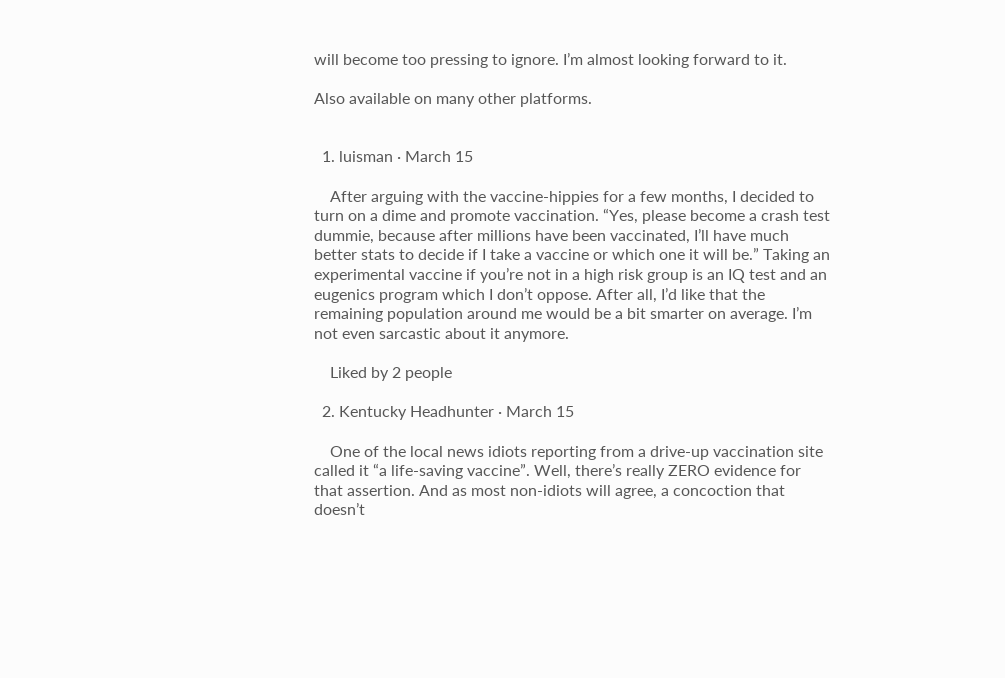will become too pressing to ignore. I’m almost looking forward to it.

Also available on many other platforms.


  1. luisman · March 15

    After arguing with the vaccine-hippies for a few months, I decided to turn on a dime and promote vaccination. “Yes, please become a crash test dummie, because after millions have been vaccinated, I’ll have much better stats to decide if I take a vaccine or which one it will be.” Taking an experimental vaccine if you’re not in a high risk group is an IQ test and an eugenics program which I don’t oppose. After all, I’d like that the remaining population around me would be a bit smarter on average. I’m not even sarcastic about it anymore.

    Liked by 2 people

  2. Kentucky Headhunter · March 15

    One of the local news idiots reporting from a drive-up vaccination site called it “a life-saving vaccine”. Well, there’s really ZERO evidence for that assertion. And as most non-idiots will agree, a concoction that doesn’t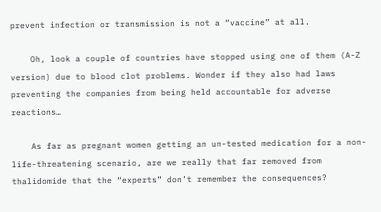prevent infection or transmission is not a “vaccine” at all.

    Oh, look a couple of countries have stopped using one of them (A-Z version) due to blood clot problems. Wonder if they also had laws preventing the companies from being held accountable for adverse reactions…

    As far as pregnant women getting an un-tested medication for a non-life-threatening scenario, are we really that far removed from thalidomide that the “experts” don’t remember the consequences?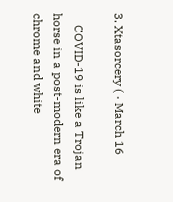3. Xtasorcery ( · March 16

    COVID-19 is like a Trojan horse in a post-modern era of chrome and white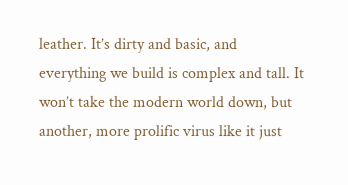leather. It’s dirty and basic, and everything we build is complex and tall. It won’t take the modern world down, but another, more prolific virus like it just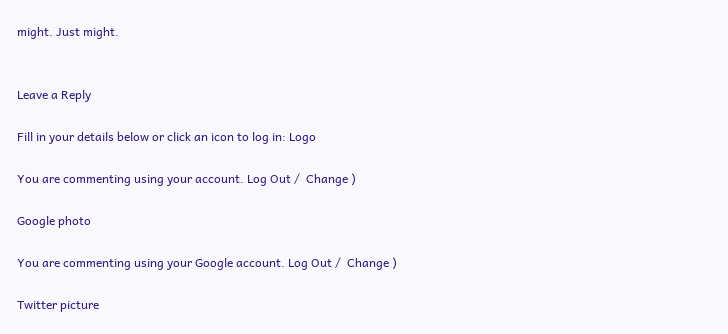might. Just might.


Leave a Reply

Fill in your details below or click an icon to log in: Logo

You are commenting using your account. Log Out /  Change )

Google photo

You are commenting using your Google account. Log Out /  Change )

Twitter picture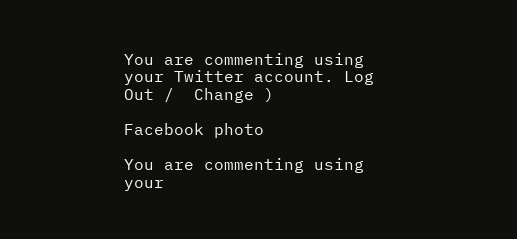You are commenting using your Twitter account. Log Out /  Change )

Facebook photo

You are commenting using your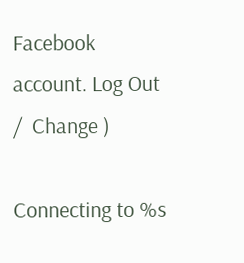Facebook account. Log Out /  Change )

Connecting to %s